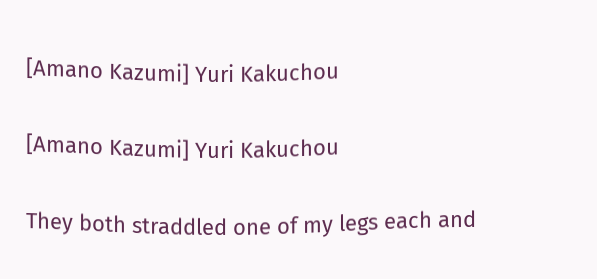[Amano Kazumi] Yuri Kakuchou

[Amano Kazumi] Yuri Kakuchou

They both straddled one of my legs each and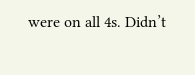were on all 4s. Didn’t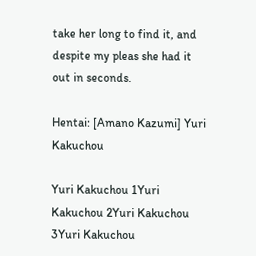take her long to find it, and despite my pleas she had it out in seconds.

Hentai: [Amano Kazumi] Yuri Kakuchou

Yuri Kakuchou 1Yuri Kakuchou 2Yuri Kakuchou 3Yuri Kakuchou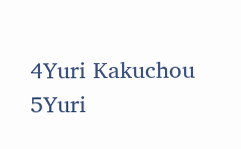4Yuri Kakuchou 5Yuri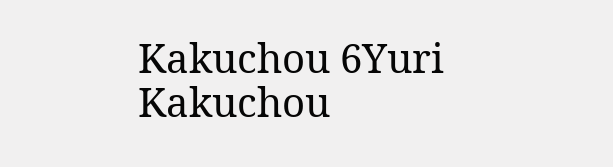Kakuchou 6Yuri Kakuchou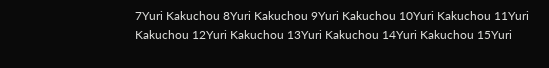7Yuri Kakuchou 8Yuri Kakuchou 9Yuri Kakuchou 10Yuri Kakuchou 11Yuri Kakuchou 12Yuri Kakuchou 13Yuri Kakuchou 14Yuri Kakuchou 15Yuri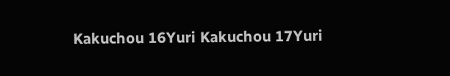Kakuchou 16Yuri Kakuchou 17Yuri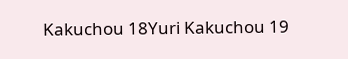Kakuchou 18Yuri Kakuchou 19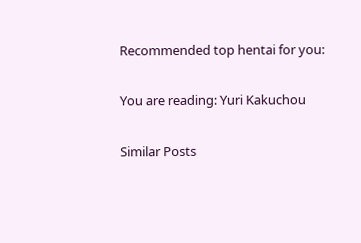Recommended top hentai for you:

You are reading: Yuri Kakuchou

Similar Posts